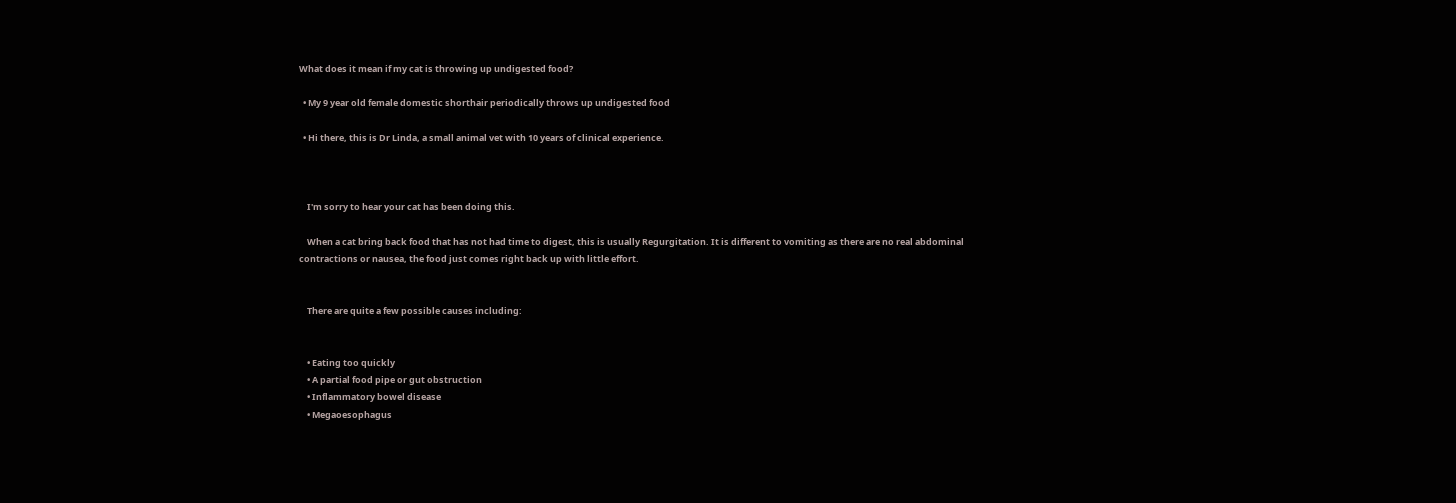What does it mean if my cat is throwing up undigested food?

  • My 9 year old female domestic shorthair periodically throws up undigested food

  • Hi there, this is Dr Linda, a small animal vet with 10 years of clinical experience.



    I'm sorry to hear your cat has been doing this.

    When a cat bring back food that has not had time to digest, this is usually Regurgitation. It is different to vomiting as there are no real abdominal contractions or nausea, the food just comes right back up with little effort.


    There are quite a few possible causes including:


    • Eating too quickly
    • A partial food pipe or gut obstruction
    • Inflammatory bowel disease
    • Megaoesophagus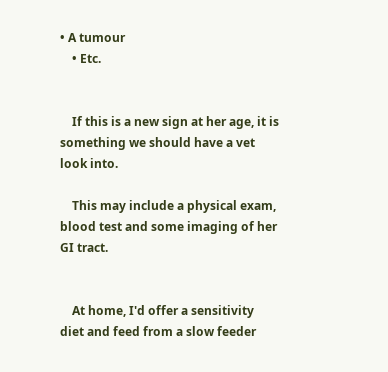• A tumour
    • Etc.


    If this is a new sign at her age, it is something we should have a vet look into.

    This may include a physical exam, blood test and some imaging of her GI tract.


    At home, I'd offer a sensitivity diet and feed from a slow feeder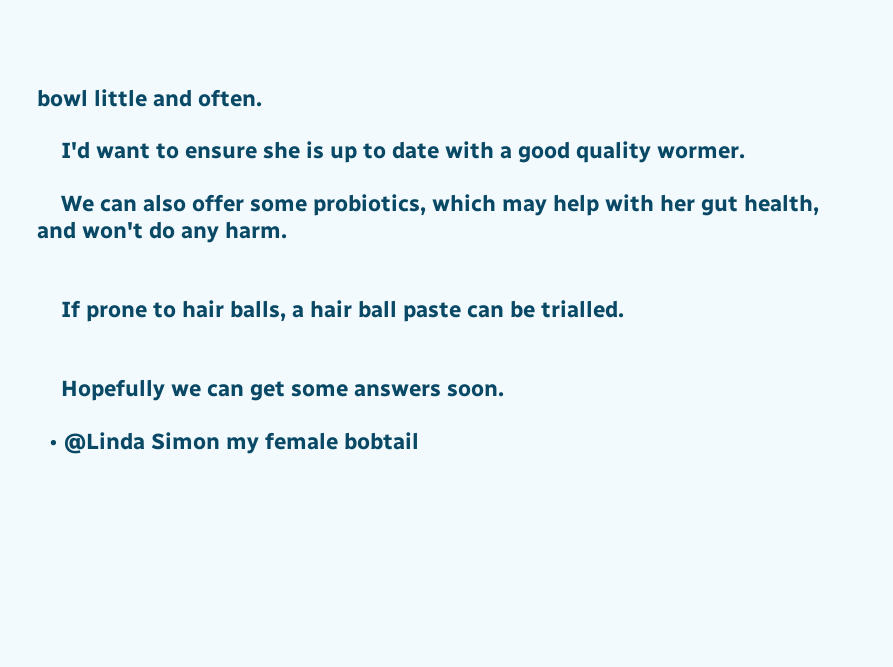bowl little and often.

    I'd want to ensure she is up to date with a good quality wormer.

    We can also offer some probiotics, which may help with her gut health, and won't do any harm.


    If prone to hair balls, a hair ball paste can be trialled.


    Hopefully we can get some answers soon.

  • @Linda Simon my female bobtail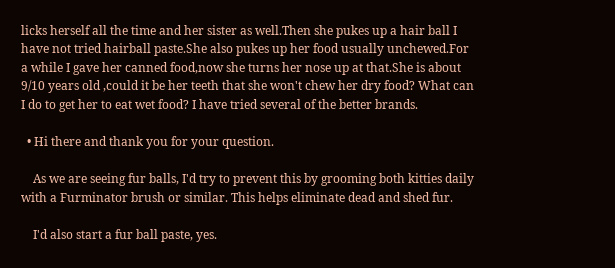licks herself all the time and her sister as well.Then she pukes up a hair ball I have not tried hairball paste.She also pukes up her food usually unchewed.For a while I gave her canned food,now she turns her nose up at that.She is about 9/10 years old ,could it be her teeth that she won't chew her dry food? What can I do to get her to eat wet food? I have tried several of the better brands.

  • Hi there and thank you for your question.

    As we are seeing fur balls, I'd try to prevent this by grooming both kitties daily with a Furminator brush or similar. This helps eliminate dead and shed fur.

    I'd also start a fur ball paste, yes.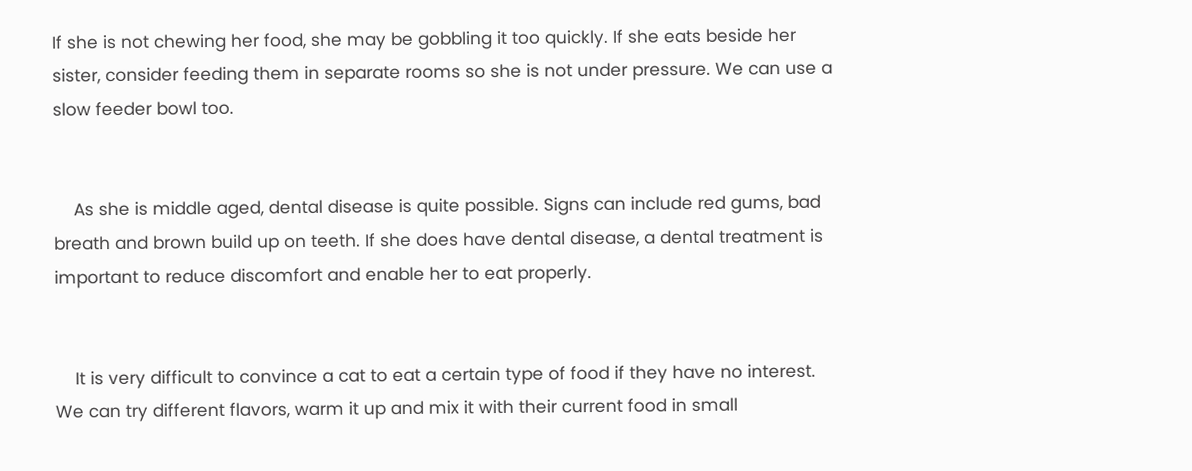If she is not chewing her food, she may be gobbling it too quickly. If she eats beside her sister, consider feeding them in separate rooms so she is not under pressure. We can use a slow feeder bowl too.


    As she is middle aged, dental disease is quite possible. Signs can include red gums, bad breath and brown build up on teeth. If she does have dental disease, a dental treatment is important to reduce discomfort and enable her to eat properly.


    It is very difficult to convince a cat to eat a certain type of food if they have no interest. We can try different flavors, warm it up and mix it with their current food in small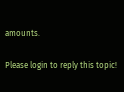amounts.

Please login to reply this topic!